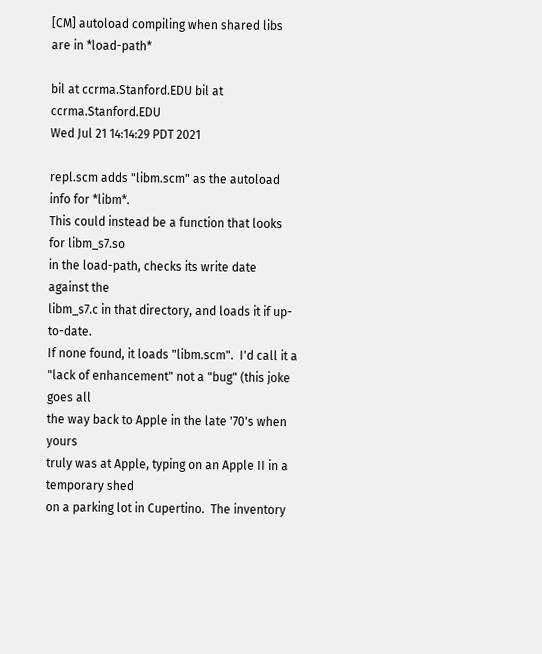[CM] autoload compiling when shared libs are in *load-path*

bil at ccrma.Stanford.EDU bil at ccrma.Stanford.EDU
Wed Jul 21 14:14:29 PDT 2021

repl.scm adds "libm.scm" as the autoload info for *libm*.
This could instead be a function that looks for libm_s7.so
in the load-path, checks its write date against the
libm_s7.c in that directory, and loads it if up-to-date.
If none found, it loads "libm.scm".  I'd call it a
"lack of enhancement" not a "bug" (this joke goes all
the way back to Apple in the late '70's when yours
truly was at Apple, typing on an Apple II in a temporary shed
on a parking lot in Cupertino.  The inventory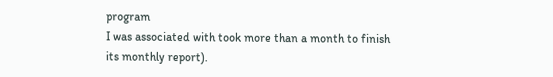program
I was associated with took more than a month to finish
its monthly report).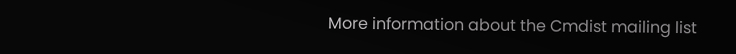More information about the Cmdist mailing list